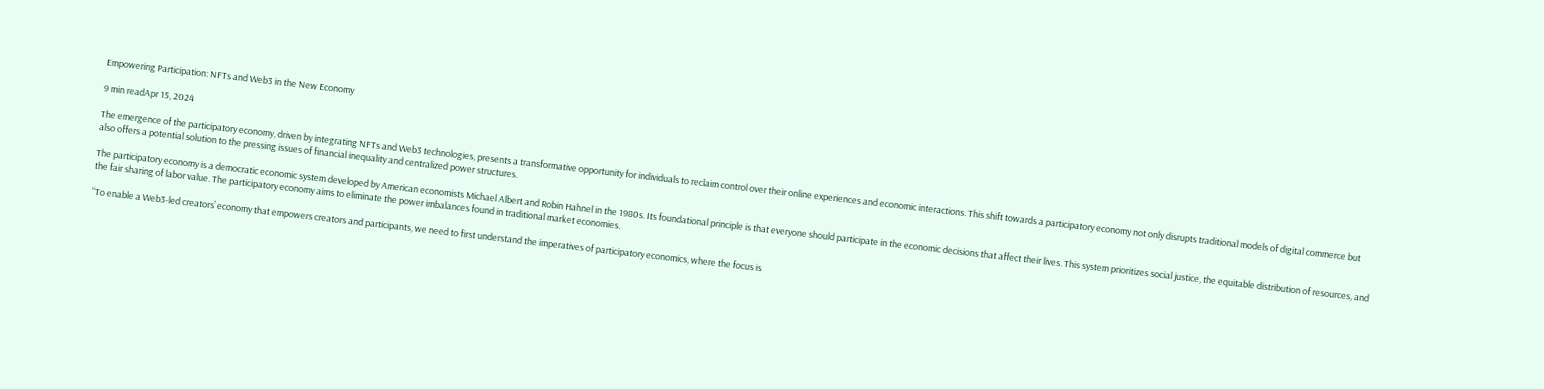Empowering Participation: NFTs and Web3 in the New Economy

9 min readApr 15, 2024

The emergence of the participatory economy, driven by integrating NFTs and Web3 technologies, presents a transformative opportunity for individuals to reclaim control over their online experiences and economic interactions. This shift towards a participatory economy not only disrupts traditional models of digital commerce but also offers a potential solution to the pressing issues of financial inequality and centralized power structures.

The participatory economy is a democratic economic system developed by American economists Michael Albert and Robin Hahnel in the 1980s. Its foundational principle is that everyone should participate in the economic decisions that affect their lives. This system prioritizes social justice, the equitable distribution of resources, and the fair sharing of labor value. The participatory economy aims to eliminate the power imbalances found in traditional market economies.

“To enable a Web3-led creators’ economy that empowers creators and participants, we need to first understand the imperatives of participatory economics, where the focus is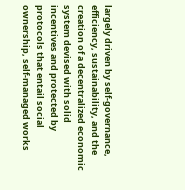largely driven by self-governance, efficiency, sustainability, and the creation of a decentralized economic system devised with solid incentives and protected by protocols that entail social ownership, self-managed works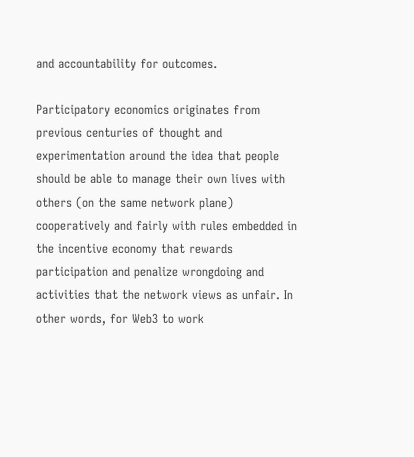and accountability for outcomes.

Participatory economics originates from previous centuries of thought and experimentation around the idea that people should be able to manage their own lives with others (on the same network plane) cooperatively and fairly with rules embedded in the incentive economy that rewards participation and penalize wrongdoing and activities that the network views as unfair. In other words, for Web3 to work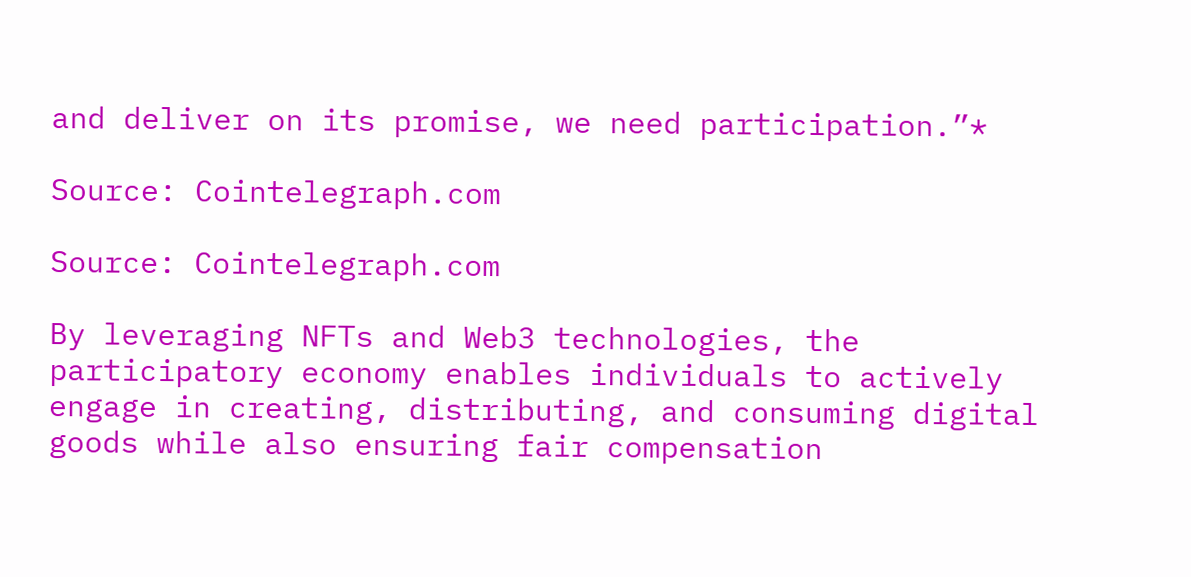and deliver on its promise, we need participation.”*

Source: Cointelegraph.com

Source: Cointelegraph.com

By leveraging NFTs and Web3 technologies, the participatory economy enables individuals to actively engage in creating, distributing, and consuming digital goods while also ensuring fair compensation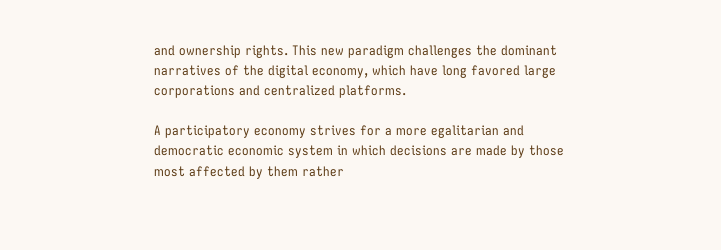and ownership rights. This new paradigm challenges the dominant narratives of the digital economy, which have long favored large corporations and centralized platforms.

A participatory economy strives for a more egalitarian and democratic economic system in which decisions are made by those most affected by them rather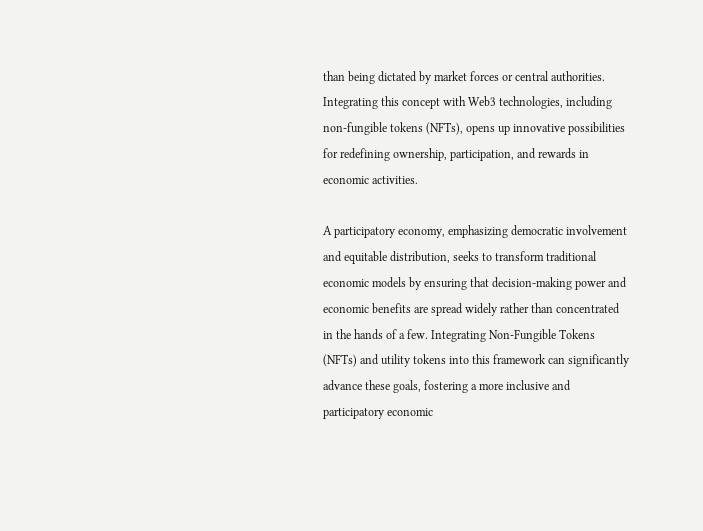than being dictated by market forces or central authorities. Integrating this concept with Web3 technologies, including non-fungible tokens (NFTs), opens up innovative possibilities for redefining ownership, participation, and rewards in economic activities.

A participatory economy, emphasizing democratic involvement and equitable distribution, seeks to transform traditional economic models by ensuring that decision-making power and economic benefits are spread widely rather than concentrated in the hands of a few. Integrating Non-Fungible Tokens (NFTs) and utility tokens into this framework can significantly advance these goals, fostering a more inclusive and participatory economic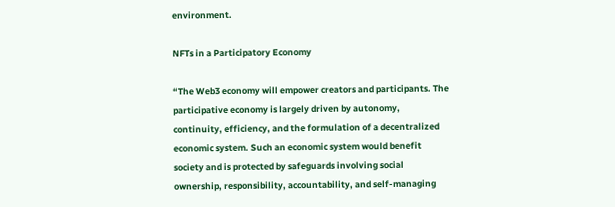environment.

NFTs in a Participatory Economy

“The Web3 economy will empower creators and participants. The participative economy is largely driven by autonomy, continuity, efficiency, and the formulation of a decentralized economic system. Such an economic system would benefit society and is protected by safeguards involving social ownership, responsibility, accountability, and self-managing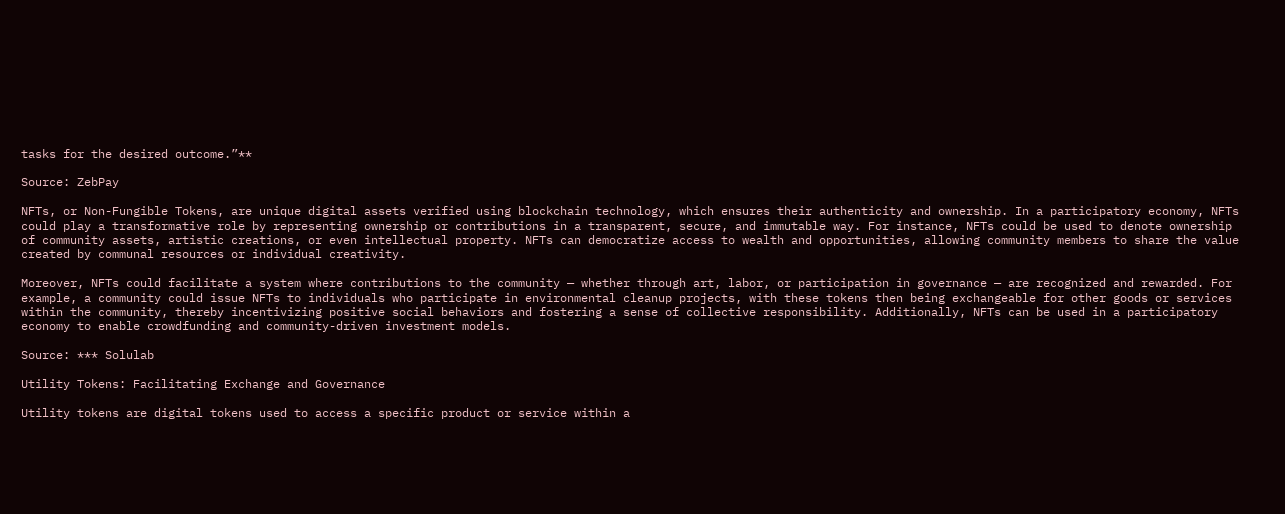tasks for the desired outcome.”**

Source: ZebPay

NFTs, or Non-Fungible Tokens, are unique digital assets verified using blockchain technology, which ensures their authenticity and ownership. In a participatory economy, NFTs could play a transformative role by representing ownership or contributions in a transparent, secure, and immutable way. For instance, NFTs could be used to denote ownership of community assets, artistic creations, or even intellectual property. NFTs can democratize access to wealth and opportunities, allowing community members to share the value created by communal resources or individual creativity.

Moreover, NFTs could facilitate a system where contributions to the community — whether through art, labor, or participation in governance — are recognized and rewarded. For example, a community could issue NFTs to individuals who participate in environmental cleanup projects, with these tokens then being exchangeable for other goods or services within the community, thereby incentivizing positive social behaviors and fostering a sense of collective responsibility. Additionally, NFTs can be used in a participatory economy to enable crowdfunding and community-driven investment models.

Source: *** Solulab

Utility Tokens: Facilitating Exchange and Governance

Utility tokens are digital tokens used to access a specific product or service within a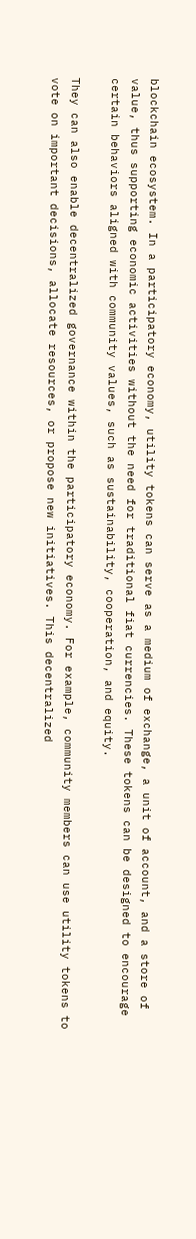blockchain ecosystem. In a participatory economy, utility tokens can serve as a medium of exchange, a unit of account, and a store of value, thus supporting economic activities without the need for traditional fiat currencies. These tokens can be designed to encourage certain behaviors aligned with community values, such as sustainability, cooperation, and equity.

They can also enable decentralized governance within the participatory economy. For example, community members can use utility tokens to vote on important decisions, allocate resources, or propose new initiatives. This decentralized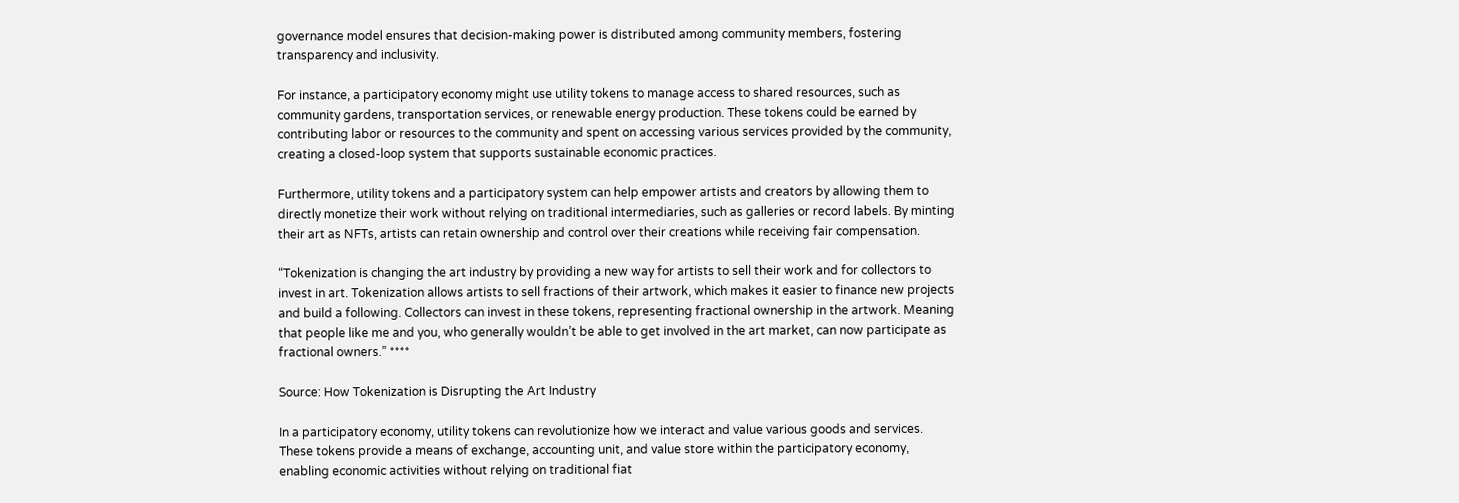governance model ensures that decision-making power is distributed among community members, fostering transparency and inclusivity.

For instance, a participatory economy might use utility tokens to manage access to shared resources, such as community gardens, transportation services, or renewable energy production. These tokens could be earned by contributing labor or resources to the community and spent on accessing various services provided by the community, creating a closed-loop system that supports sustainable economic practices.

Furthermore, utility tokens and a participatory system can help empower artists and creators by allowing them to directly monetize their work without relying on traditional intermediaries, such as galleries or record labels. By minting their art as NFTs, artists can retain ownership and control over their creations while receiving fair compensation.

“Tokenization is changing the art industry by providing a new way for artists to sell their work and for collectors to invest in art. Tokenization allows artists to sell fractions of their artwork, which makes it easier to finance new projects and build a following. Collectors can invest in these tokens, representing fractional ownership in the artwork. Meaning that people like me and you, who generally wouldn’t be able to get involved in the art market, can now participate as fractional owners.” ****

Source: How Tokenization is Disrupting the Art Industry

In a participatory economy, utility tokens can revolutionize how we interact and value various goods and services. These tokens provide a means of exchange, accounting unit, and value store within the participatory economy, enabling economic activities without relying on traditional fiat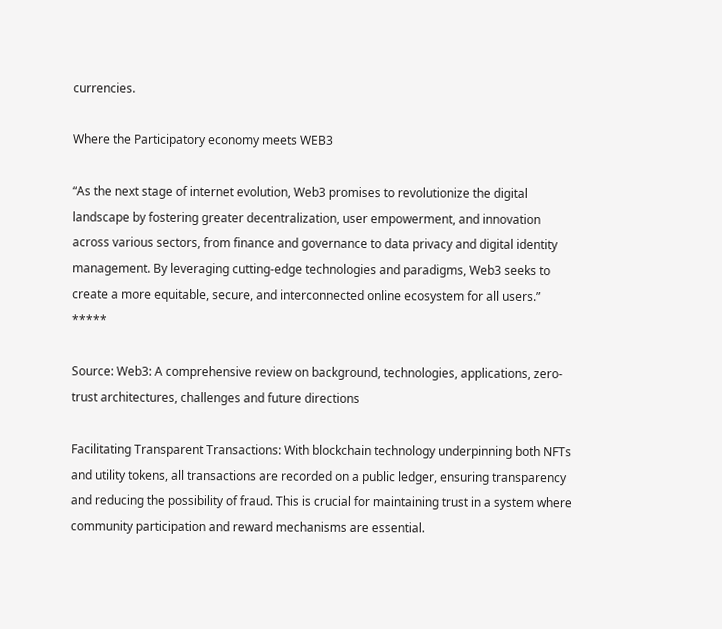currencies.

Where the Participatory economy meets WEB3

“As the next stage of internet evolution, Web3 promises to revolutionize the digital landscape by fostering greater decentralization, user empowerment, and innovation across various sectors, from finance and governance to data privacy and digital identity management. By leveraging cutting-edge technologies and paradigms, Web3 seeks to create a more equitable, secure, and interconnected online ecosystem for all users.” *****

Source: Web3: A comprehensive review on background, technologies, applications, zero-trust architectures, challenges and future directions

Facilitating Transparent Transactions: With blockchain technology underpinning both NFTs and utility tokens, all transactions are recorded on a public ledger, ensuring transparency and reducing the possibility of fraud. This is crucial for maintaining trust in a system where community participation and reward mechanisms are essential.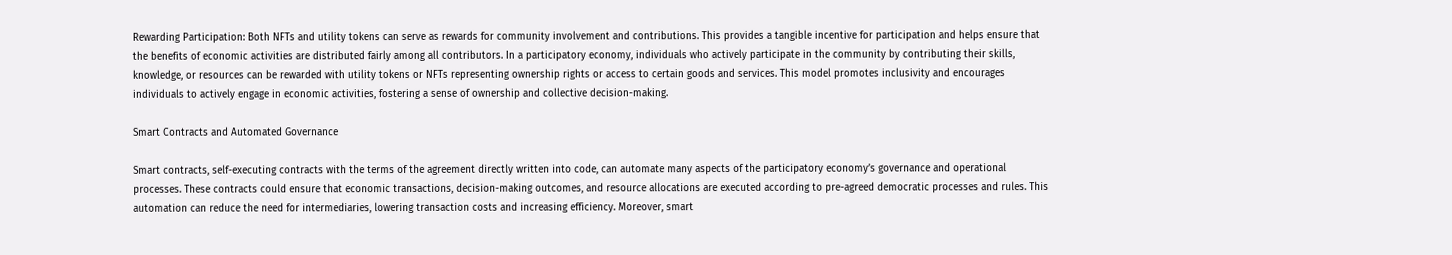Rewarding Participation: Both NFTs and utility tokens can serve as rewards for community involvement and contributions. This provides a tangible incentive for participation and helps ensure that the benefits of economic activities are distributed fairly among all contributors. In a participatory economy, individuals who actively participate in the community by contributing their skills, knowledge, or resources can be rewarded with utility tokens or NFTs representing ownership rights or access to certain goods and services. This model promotes inclusivity and encourages individuals to actively engage in economic activities, fostering a sense of ownership and collective decision-making.

Smart Contracts and Automated Governance

Smart contracts, self-executing contracts with the terms of the agreement directly written into code, can automate many aspects of the participatory economy’s governance and operational processes. These contracts could ensure that economic transactions, decision-making outcomes, and resource allocations are executed according to pre-agreed democratic processes and rules. This automation can reduce the need for intermediaries, lowering transaction costs and increasing efficiency. Moreover, smart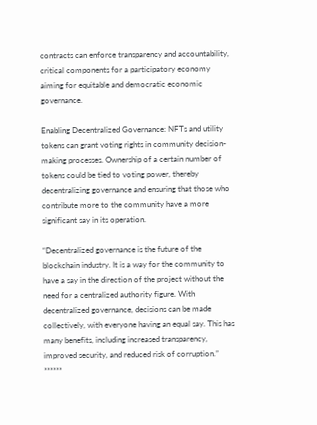contracts can enforce transparency and accountability, critical components for a participatory economy aiming for equitable and democratic economic governance.

Enabling Decentralized Governance: NFTs and utility tokens can grant voting rights in community decision-making processes. Ownership of a certain number of tokens could be tied to voting power, thereby decentralizing governance and ensuring that those who contribute more to the community have a more significant say in its operation.

“Decentralized governance is the future of the blockchain industry. It is a way for the community to have a say in the direction of the project without the need for a centralized authority figure. With decentralized governance, decisions can be made collectively, with everyone having an equal say. This has many benefits, including increased transparency, improved security, and reduced risk of corruption.” ******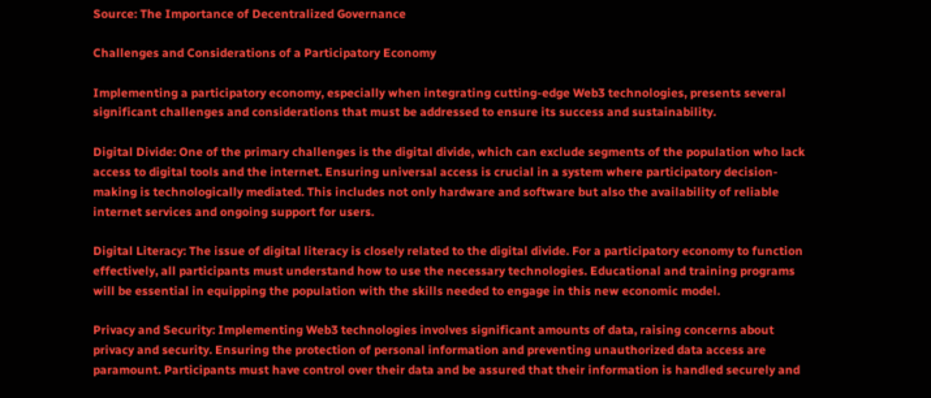Source: The Importance of Decentralized Governance

Challenges and Considerations of a Participatory Economy

Implementing a participatory economy, especially when integrating cutting-edge Web3 technologies, presents several significant challenges and considerations that must be addressed to ensure its success and sustainability.

Digital Divide: One of the primary challenges is the digital divide, which can exclude segments of the population who lack access to digital tools and the internet. Ensuring universal access is crucial in a system where participatory decision-making is technologically mediated. This includes not only hardware and software but also the availability of reliable internet services and ongoing support for users.

Digital Literacy: The issue of digital literacy is closely related to the digital divide. For a participatory economy to function effectively, all participants must understand how to use the necessary technologies. Educational and training programs will be essential in equipping the population with the skills needed to engage in this new economic model.

Privacy and Security: Implementing Web3 technologies involves significant amounts of data, raising concerns about privacy and security. Ensuring the protection of personal information and preventing unauthorized data access are paramount. Participants must have control over their data and be assured that their information is handled securely and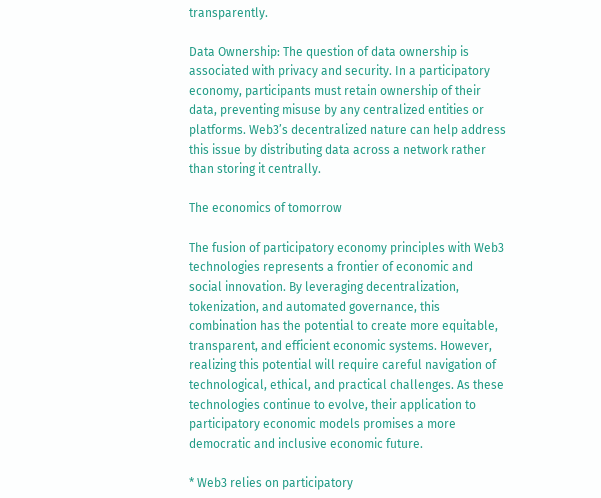transparently.

Data Ownership: The question of data ownership is associated with privacy and security. In a participatory economy, participants must retain ownership of their data, preventing misuse by any centralized entities or platforms. Web3’s decentralized nature can help address this issue by distributing data across a network rather than storing it centrally.

The economics of tomorrow

The fusion of participatory economy principles with Web3 technologies represents a frontier of economic and social innovation. By leveraging decentralization, tokenization, and automated governance, this combination has the potential to create more equitable, transparent, and efficient economic systems. However, realizing this potential will require careful navigation of technological, ethical, and practical challenges. As these technologies continue to evolve, their application to participatory economic models promises a more democratic and inclusive economic future.

* Web3 relies on participatory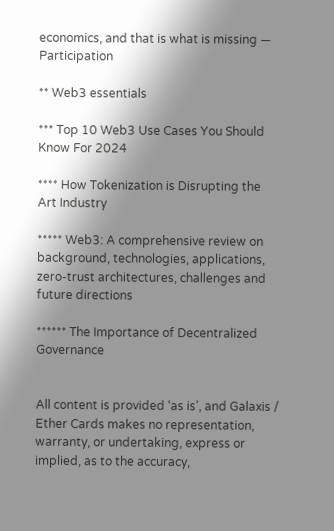economics, and that is what is missing — Participation

** Web3 essentials

*** Top 10 Web3 Use Cases You Should Know For 2024

**** How Tokenization is Disrupting the Art Industry

***** Web3: A comprehensive review on background, technologies, applications, zero-trust architectures, challenges and future directions

****** The Importance of Decentralized Governance


All content is provided ‘as is’, and Galaxis / Ether Cards makes no representation, warranty, or undertaking, express or implied, as to the accuracy,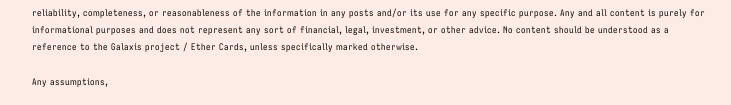reliability, completeness, or reasonableness of the information in any posts and/or its use for any specific purpose. Any and all content is purely for informational purposes and does not represent any sort of financial, legal, investment, or other advice. No content should be understood as a reference to the Galaxis project / Ether Cards, unless specifically marked otherwise.

Any assumptions,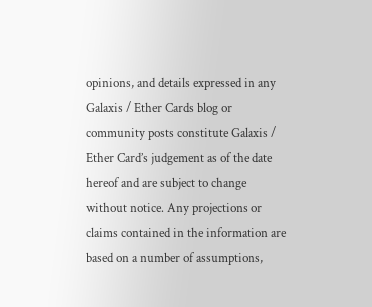opinions, and details expressed in any Galaxis / Ether Cards blog or community posts constitute Galaxis / Ether Card’s judgement as of the date hereof and are subject to change without notice. Any projections or claims contained in the information are based on a number of assumptions,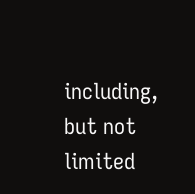including, but not limited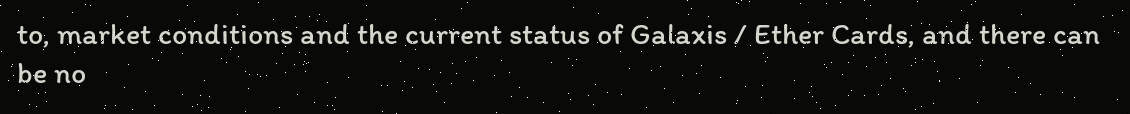to, market conditions and the current status of Galaxis / Ether Cards, and there can be no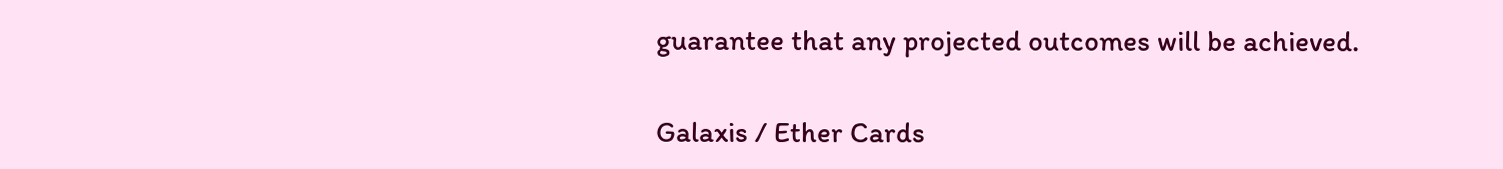guarantee that any projected outcomes will be achieved.

Galaxis / Ether Cards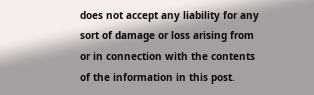does not accept any liability for any sort of damage or loss arising from or in connection with the contents of the information in this post.